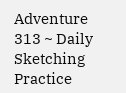Adventure 313 ~ Daily Sketching Practice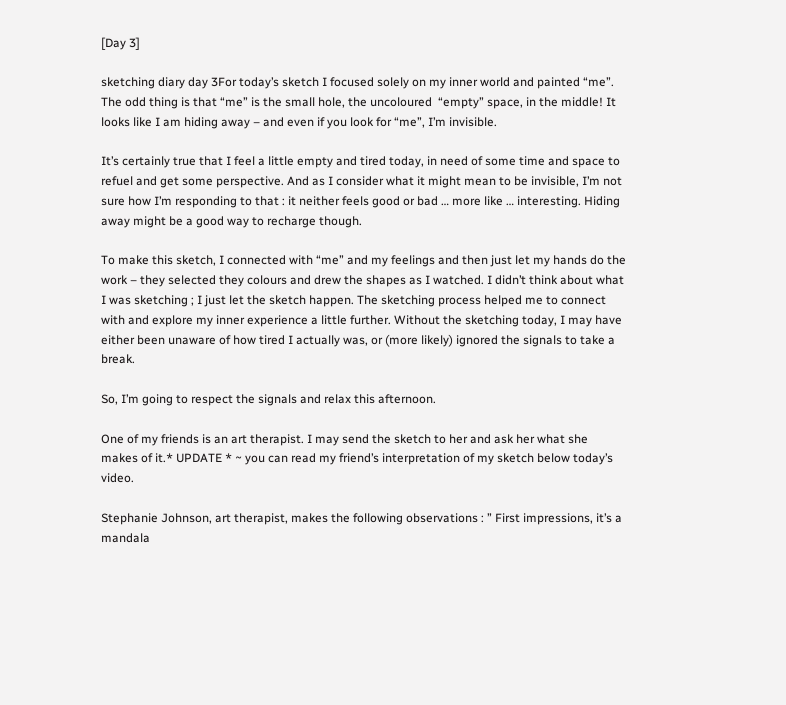[Day 3]

sketching diary day 3For today’s sketch I focused solely on my inner world and painted “me”. The odd thing is that “me” is the small hole, the uncoloured  “empty” space, in the middle! It looks like I am hiding away – and even if you look for “me”, I’m invisible.

It’s certainly true that I feel a little empty and tired today, in need of some time and space to refuel and get some perspective. And as I consider what it might mean to be invisible, I’m not sure how I’m responding to that : it neither feels good or bad … more like … interesting. Hiding away might be a good way to recharge though.

To make this sketch, I connected with “me” and my feelings and then just let my hands do the work – they selected they colours and drew the shapes as I watched. I didn’t think about what I was sketching ; I just let the sketch happen. The sketching process helped me to connect with and explore my inner experience a little further. Without the sketching today, I may have either been unaware of how tired I actually was, or (more likely) ignored the signals to take a break.

So, I’m going to respect the signals and relax this afternoon.

One of my friends is an art therapist. I may send the sketch to her and ask her what she makes of it.* UPDATE * ~ you can read my friend’s interpretation of my sketch below today’s video.

Stephanie Johnson, art therapist, makes the following observations : ” First impressions, it’s a mandala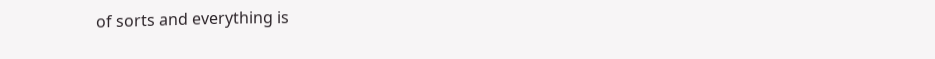of sorts and everything is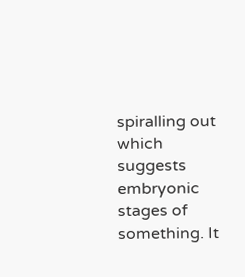spiralling out which suggests embryonic stages of something. It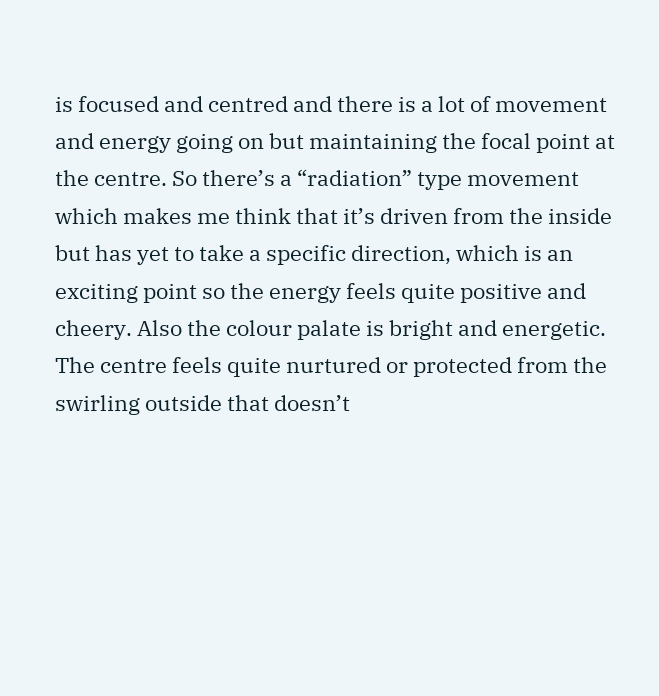is focused and centred and there is a lot of movement and energy going on but maintaining the focal point at the centre. So there’s a “radiation” type movement which makes me think that it’s driven from the inside but has yet to take a specific direction, which is an exciting point so the energy feels quite positive and cheery. Also the colour palate is bright and energetic. The centre feels quite nurtured or protected from the swirling outside that doesn’t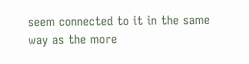seem connected to it in the same way as the more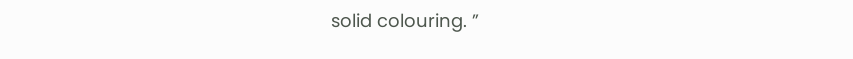solid colouring. ”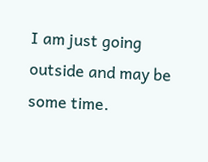I am just going outside and may be some time.